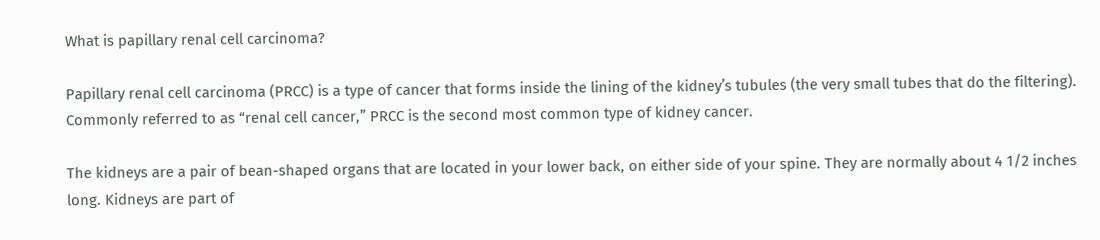What is papillary renal cell carcinoma?

Papillary renal cell carcinoma (PRCC) is a type of cancer that forms inside the lining of the kidney’s tubules (the very small tubes that do the filtering). Commonly referred to as “renal cell cancer,” PRCC is the second most common type of kidney cancer.

The kidneys are a pair of bean-shaped organs that are located in your lower back, on either side of your spine. They are normally about 4 1/2 inches long. Kidneys are part of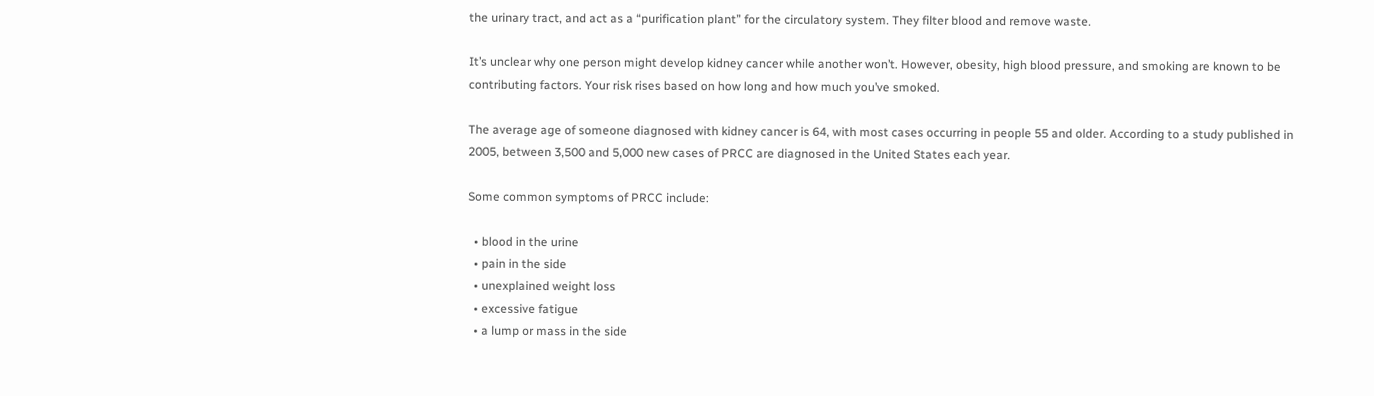the urinary tract, and act as a “purification plant” for the circulatory system. They filter blood and remove waste.

It’s unclear why one person might develop kidney cancer while another won’t. However, obesity, high blood pressure, and smoking are known to be contributing factors. Your risk rises based on how long and how much you’ve smoked.

The average age of someone diagnosed with kidney cancer is 64, with most cases occurring in people 55 and older. According to a study published in 2005, between 3,500 and 5,000 new cases of PRCC are diagnosed in the United States each year.

Some common symptoms of PRCC include:

  • blood in the urine
  • pain in the side
  • unexplained weight loss
  • excessive fatigue
  • a lump or mass in the side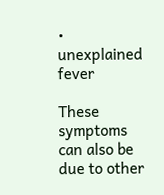• unexplained fever

These symptoms can also be due to other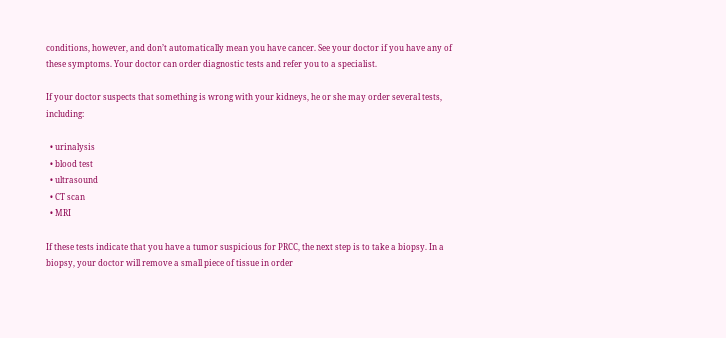conditions, however, and don’t automatically mean you have cancer. See your doctor if you have any of these symptoms. Your doctor can order diagnostic tests and refer you to a specialist.

If your doctor suspects that something is wrong with your kidneys, he or she may order several tests, including:

  • urinalysis
  • blood test
  • ultrasound
  • CT scan
  • MRI

If these tests indicate that you have a tumor suspicious for PRCC, the next step is to take a biopsy. In a biopsy, your doctor will remove a small piece of tissue in order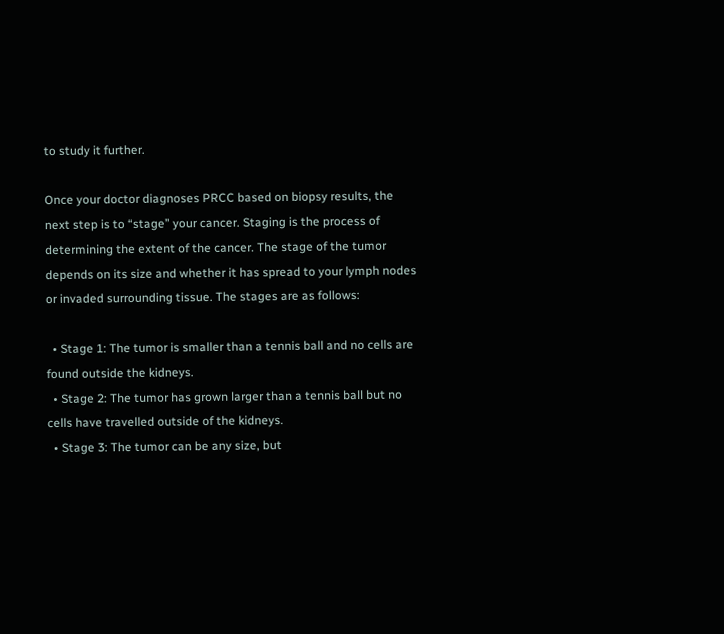to study it further.

Once your doctor diagnoses PRCC based on biopsy results, the next step is to “stage” your cancer. Staging is the process of determining the extent of the cancer. The stage of the tumor depends on its size and whether it has spread to your lymph nodes or invaded surrounding tissue. The stages are as follows:

  • Stage 1: The tumor is smaller than a tennis ball and no cells are found outside the kidneys.
  • Stage 2: The tumor has grown larger than a tennis ball but no cells have travelled outside of the kidneys.
  • Stage 3: The tumor can be any size, but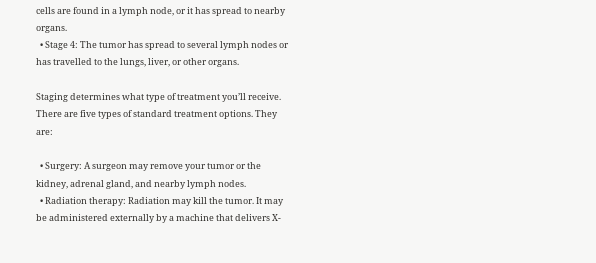cells are found in a lymph node, or it has spread to nearby organs.
  • Stage 4: The tumor has spread to several lymph nodes or has travelled to the lungs, liver, or other organs.

Staging determines what type of treatment you’ll receive. There are five types of standard treatment options. They are:

  • Surgery: A surgeon may remove your tumor or the kidney, adrenal gland, and nearby lymph nodes.
  • Radiation therapy: Radiation may kill the tumor. It may be administered externally by a machine that delivers X-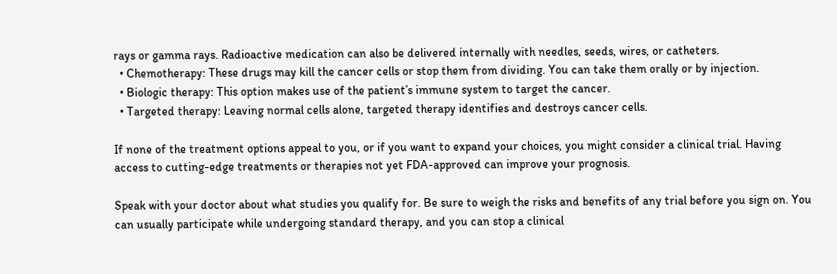rays or gamma rays. Radioactive medication can also be delivered internally with needles, seeds, wires, or catheters.
  • Chemotherapy: These drugs may kill the cancer cells or stop them from dividing. You can take them orally or by injection.
  • Biologic therapy: This option makes use of the patient’s immune system to target the cancer.
  • Targeted therapy: Leaving normal cells alone, targeted therapy identifies and destroys cancer cells.

If none of the treatment options appeal to you, or if you want to expand your choices, you might consider a clinical trial. Having access to cutting-edge treatments or therapies not yet FDA-approved can improve your prognosis.

Speak with your doctor about what studies you qualify for. Be sure to weigh the risks and benefits of any trial before you sign on. You can usually participate while undergoing standard therapy, and you can stop a clinical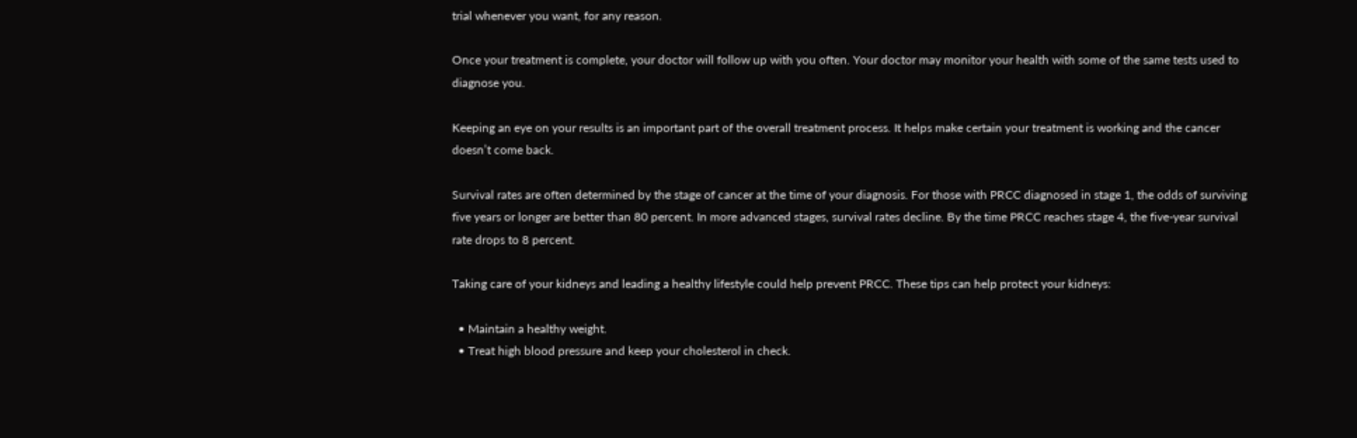trial whenever you want, for any reason.

Once your treatment is complete, your doctor will follow up with you often. Your doctor may monitor your health with some of the same tests used to diagnose you.

Keeping an eye on your results is an important part of the overall treatment process. It helps make certain your treatment is working and the cancer doesn’t come back.

Survival rates are often determined by the stage of cancer at the time of your diagnosis. For those with PRCC diagnosed in stage 1, the odds of surviving five years or longer are better than 80 percent. In more advanced stages, survival rates decline. By the time PRCC reaches stage 4, the five-year survival rate drops to 8 percent.

Taking care of your kidneys and leading a healthy lifestyle could help prevent PRCC. These tips can help protect your kidneys:

  • Maintain a healthy weight.
  • Treat high blood pressure and keep your cholesterol in check.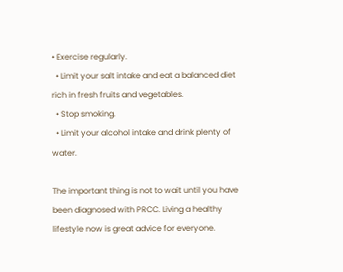• Exercise regularly.
  • Limit your salt intake and eat a balanced diet rich in fresh fruits and vegetables.
  • Stop smoking.
  • Limit your alcohol intake and drink plenty of water.

The important thing is not to wait until you have been diagnosed with PRCC. Living a healthy lifestyle now is great advice for everyone.